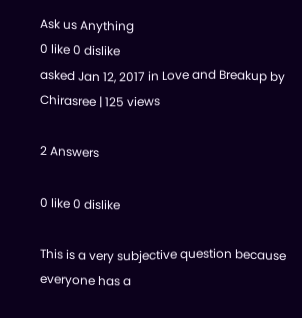Ask us Anything
0 like 0 dislike
asked Jan 12, 2017 in Love and Breakup by Chirasree | 125 views

2 Answers

0 like 0 dislike

This is a very subjective question because everyone has a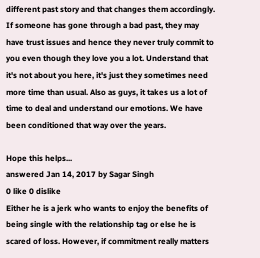different past story and that changes them accordingly. If someone has gone through a bad past, they may have trust issues and hence they never truly commit to you even though they love you a lot. Understand that it's not about you here, it's just they sometimes need more time than usual. Also as guys, it takes us a lot of time to deal and understand our emotions. We have been conditioned that way over the years.

Hope this helps...
answered Jan 14, 2017 by Sagar Singh
0 like 0 dislike
Either he is a jerk who wants to enjoy the benefits of being single with the relationship tag or else he is scared of loss. However, if commitment really matters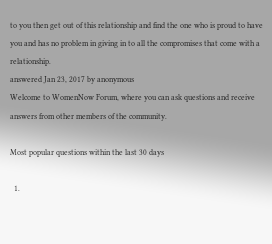to you then get out of this relationship and find the one who is proud to have you and has no problem in giving in to all the compromises that come with a relationship.
answered Jan 23, 2017 by anonymous
Welcome to WomenNow Forum, where you can ask questions and receive answers from other members of the community.

Most popular questions within the last 30 days

  1.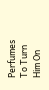Perfumes To Turn Him On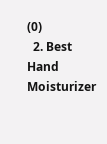(0)
  2. Best Hand Moisturizer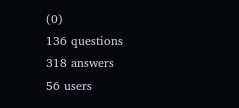(0)
136 questions
318 answers
56 users